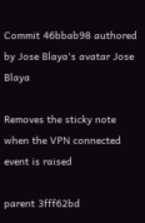Commit 46bbab98 authored by Jose Blaya's avatar Jose Blaya

Removes the sticky note when the VPN connected event is raised

parent 3fff62bd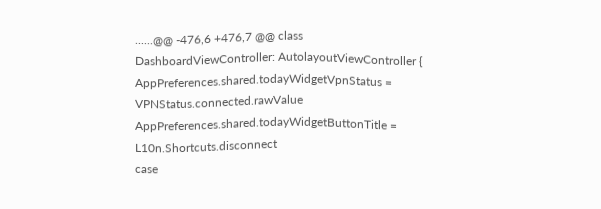......@@ -476,6 +476,7 @@ class DashboardViewController: AutolayoutViewController {
AppPreferences.shared.todayWidgetVpnStatus = VPNStatus.connected.rawValue
AppPreferences.shared.todayWidgetButtonTitle = L10n.Shortcuts.disconnect
case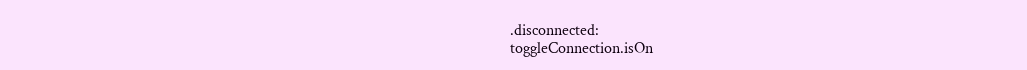.disconnected:
toggleConnection.isOn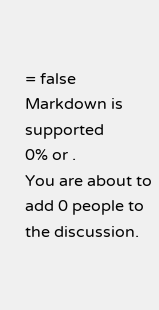= false
Markdown is supported
0% or .
You are about to add 0 people to the discussion.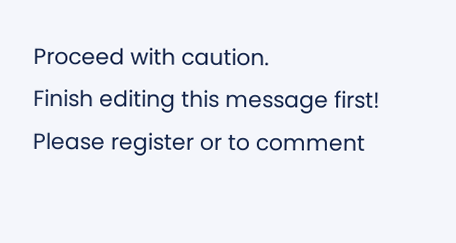Proceed with caution.
Finish editing this message first!
Please register or to comment